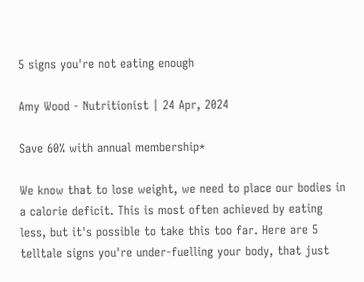5 signs you're not eating enough

Amy Wood - Nutritionist | 24 Apr, 2024

Save 60% with annual membership*

We know that to lose weight, we need to place our bodies in a calorie deficit. This is most often achieved by eating less, but it's possible to take this too far. Here are 5 telltale signs you're under-fuelling your body, that just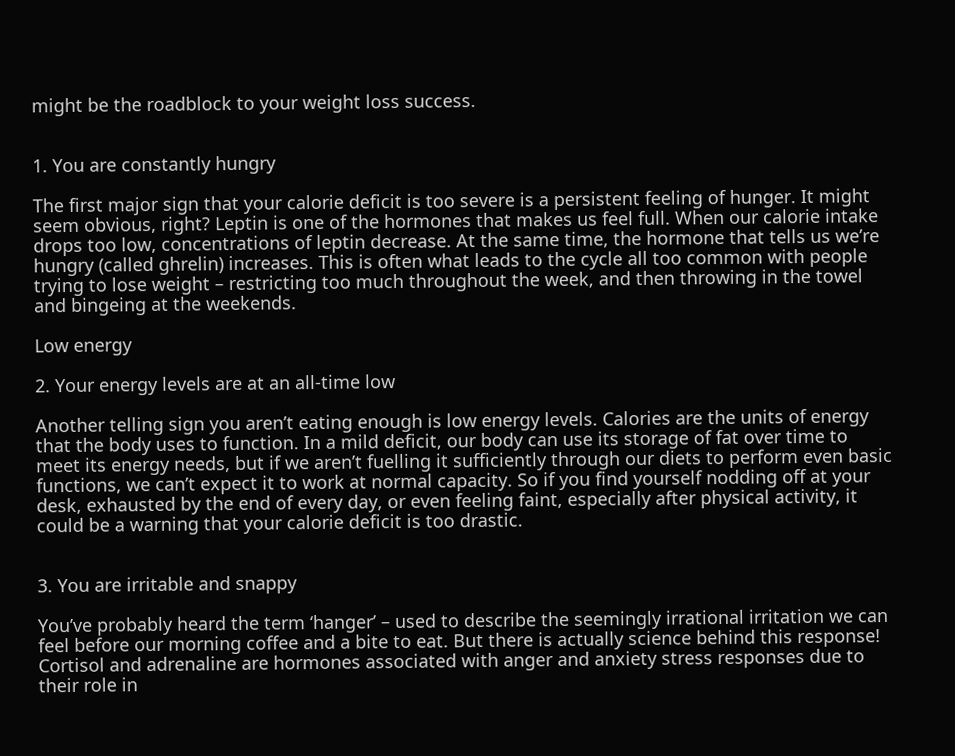might be the roadblock to your weight loss success.


1. You are constantly hungry

The first major sign that your calorie deficit is too severe is a persistent feeling of hunger. It might seem obvious, right? Leptin is one of the hormones that makes us feel full. When our calorie intake drops too low, concentrations of leptin decrease. At the same time, the hormone that tells us we’re hungry (called ghrelin) increases. This is often what leads to the cycle all too common with people trying to lose weight – restricting too much throughout the week, and then throwing in the towel and bingeing at the weekends.

Low energy

2. Your energy levels are at an all-time low

Another telling sign you aren’t eating enough is low energy levels. Calories are the units of energy that the body uses to function. In a mild deficit, our body can use its storage of fat over time to meet its energy needs, but if we aren’t fuelling it sufficiently through our diets to perform even basic functions, we can’t expect it to work at normal capacity. So if you find yourself nodding off at your desk, exhausted by the end of every day, or even feeling faint, especially after physical activity, it could be a warning that your calorie deficit is too drastic.


3. You are irritable and snappy

You’ve probably heard the term ‘hanger’ – used to describe the seemingly irrational irritation we can feel before our morning coffee and a bite to eat. But there is actually science behind this response! Cortisol and adrenaline are hormones associated with anger and anxiety stress responses due to their role in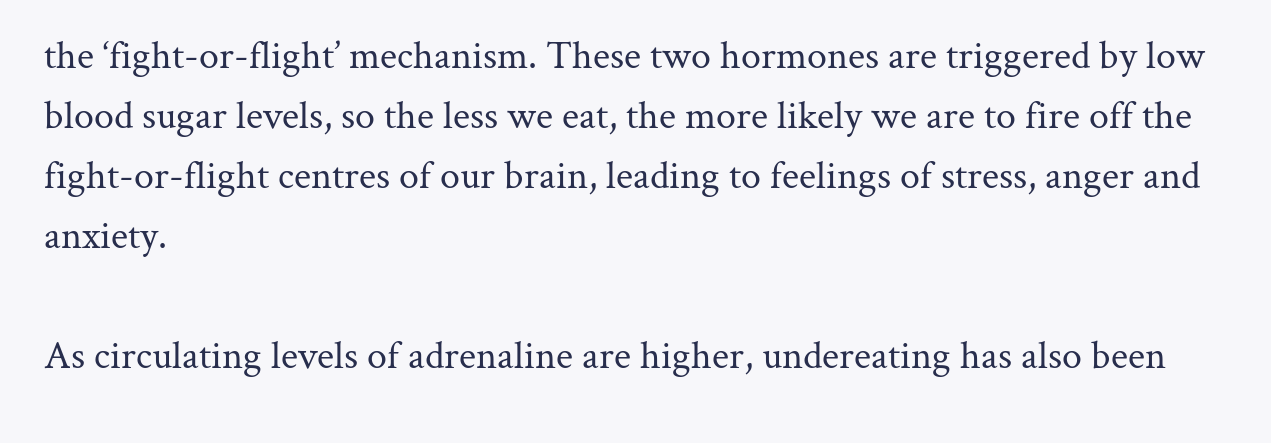the ‘fight-or-flight’ mechanism. These two hormones are triggered by low blood sugar levels, so the less we eat, the more likely we are to fire off the fight-or-flight centres of our brain, leading to feelings of stress, anger and anxiety.

As circulating levels of adrenaline are higher, undereating has also been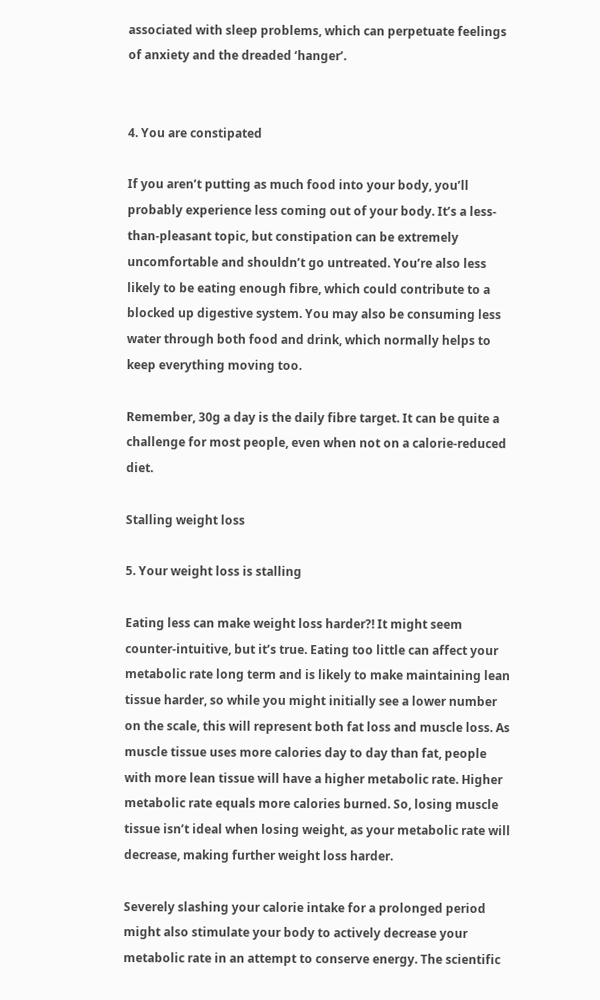associated with sleep problems, which can perpetuate feelings of anxiety and the dreaded ‘hanger’.


4. You are constipated

If you aren’t putting as much food into your body, you’ll probably experience less coming out of your body. It’s a less-than-pleasant topic, but constipation can be extremely uncomfortable and shouldn’t go untreated. You’re also less likely to be eating enough fibre, which could contribute to a blocked up digestive system. You may also be consuming less water through both food and drink, which normally helps to keep everything moving too.

Remember, 30g a day is the daily fibre target. It can be quite a challenge for most people, even when not on a calorie-reduced diet.

Stalling weight loss

5. Your weight loss is stalling

Eating less can make weight loss harder?! It might seem counter-intuitive, but it’s true. Eating too little can affect your metabolic rate long term and is likely to make maintaining lean tissue harder, so while you might initially see a lower number on the scale, this will represent both fat loss and muscle loss. As muscle tissue uses more calories day to day than fat, people with more lean tissue will have a higher metabolic rate. Higher metabolic rate equals more calories burned. So, losing muscle tissue isn’t ideal when losing weight, as your metabolic rate will decrease, making further weight loss harder.

Severely slashing your calorie intake for a prolonged period might also stimulate your body to actively decrease your metabolic rate in an attempt to conserve energy. The scientific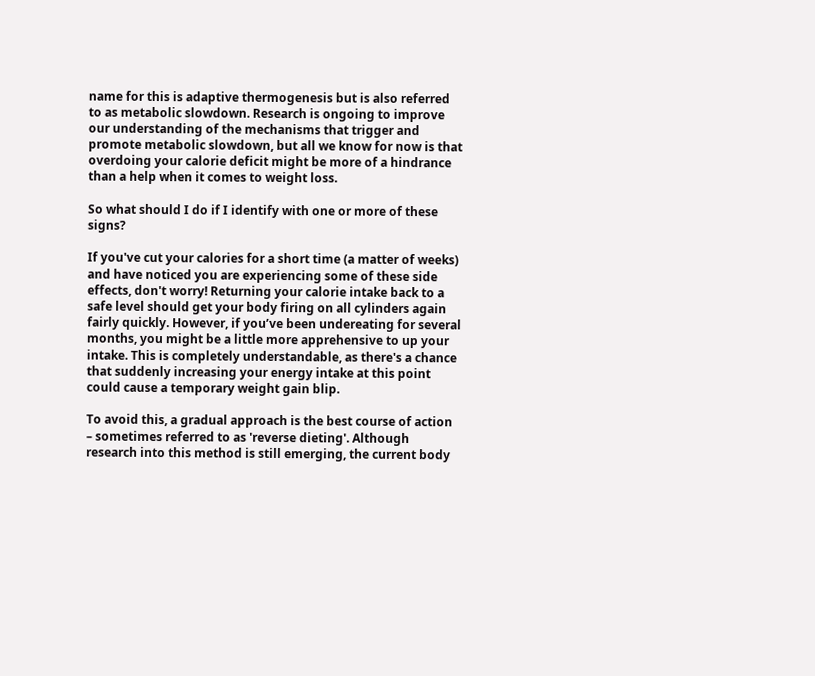name for this is adaptive thermogenesis but is also referred to as metabolic slowdown. Research is ongoing to improve our understanding of the mechanisms that trigger and promote metabolic slowdown, but all we know for now is that overdoing your calorie deficit might be more of a hindrance than a help when it comes to weight loss.

So what should I do if I identify with one or more of these signs?

If you've cut your calories for a short time (a matter of weeks) and have noticed you are experiencing some of these side effects, don't worry! Returning your calorie intake back to a safe level should get your body firing on all cylinders again fairly quickly. However, if you’ve been undereating for several months, you might be a little more apprehensive to up your intake. This is completely understandable, as there's a chance that suddenly increasing your energy intake at this point could cause a temporary weight gain blip.

To avoid this, a gradual approach is the best course of action – sometimes referred to as 'reverse dieting'. Although research into this method is still emerging, the current body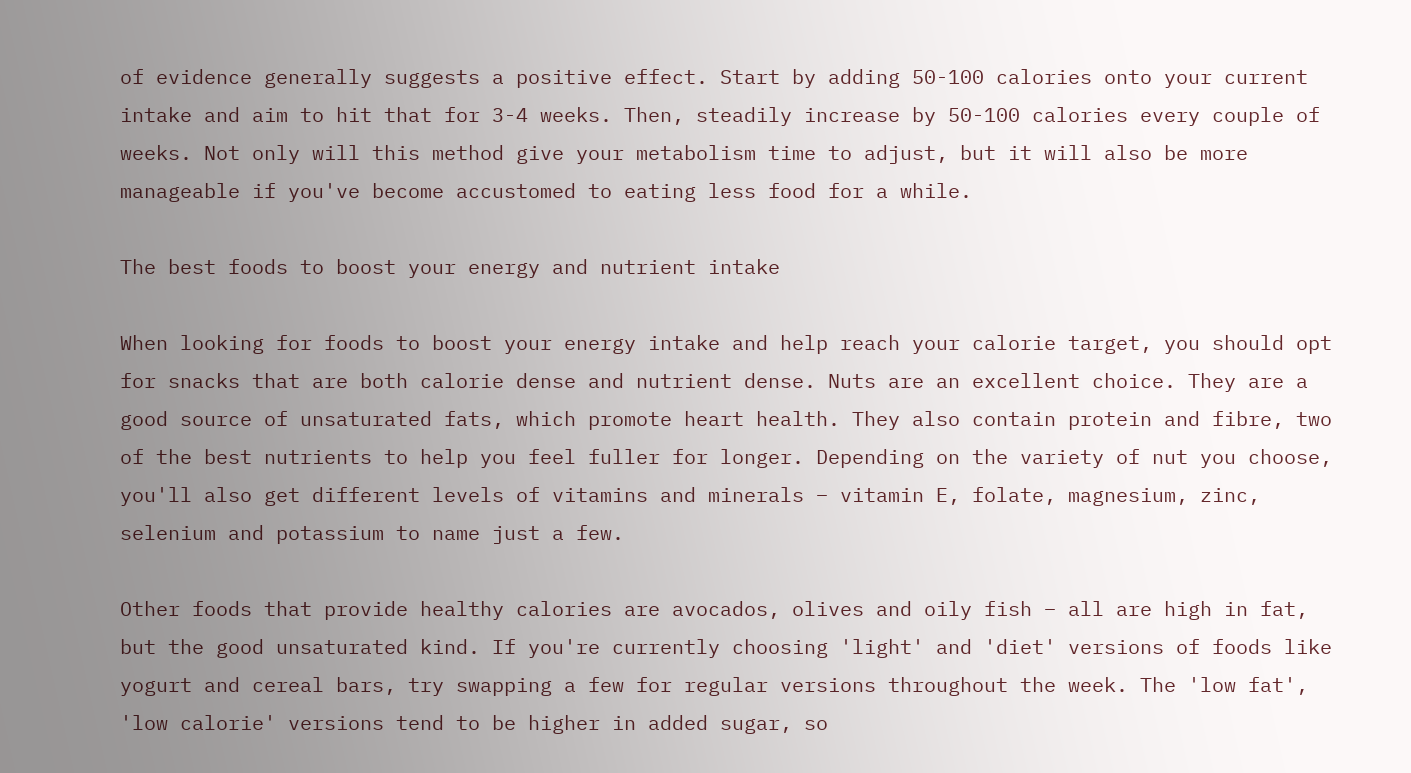of evidence generally suggests a positive effect. Start by adding 50-100 calories onto your current intake and aim to hit that for 3-4 weeks. Then, steadily increase by 50-100 calories every couple of weeks. Not only will this method give your metabolism time to adjust, but it will also be more manageable if you've become accustomed to eating less food for a while.

The best foods to boost your energy and nutrient intake

When looking for foods to boost your energy intake and help reach your calorie target, you should opt for snacks that are both calorie dense and nutrient dense. Nuts are an excellent choice. They are a good source of unsaturated fats, which promote heart health. They also contain protein and fibre, two of the best nutrients to help you feel fuller for longer. Depending on the variety of nut you choose, you'll also get different levels of vitamins and minerals – vitamin E, folate, magnesium, zinc, selenium and potassium to name just a few.

Other foods that provide healthy calories are avocados, olives and oily fish – all are high in fat, but the good unsaturated kind. If you're currently choosing 'light' and 'diet' versions of foods like yogurt and cereal bars, try swapping a few for regular versions throughout the week. The 'low fat', 'low calorie' versions tend to be higher in added sugar, so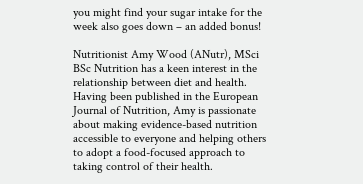you might find your sugar intake for the week also goes down – an added bonus!

Nutritionist Amy Wood (ANutr), MSci BSc Nutrition has a keen interest in the relationship between diet and health. Having been published in the European Journal of Nutrition, Amy is passionate about making evidence-based nutrition accessible to everyone and helping others to adopt a food-focused approach to taking control of their health.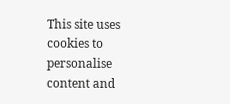This site uses cookies to personalise content and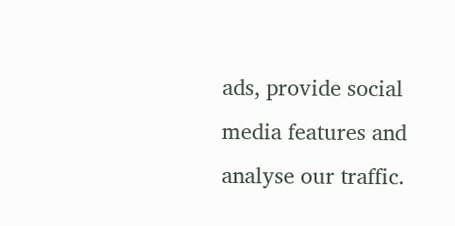ads, provide social media features and analyse our traffic.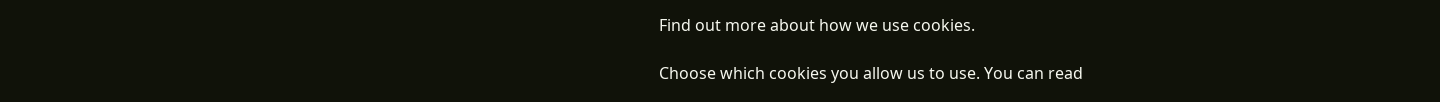Find out more about how we use cookies.

Choose which cookies you allow us to use. You can read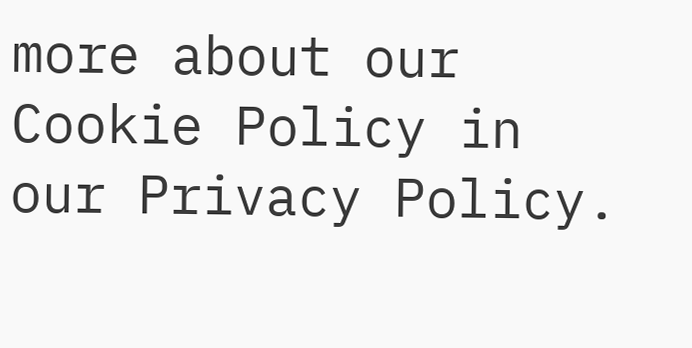more about our Cookie Policy in our Privacy Policy.